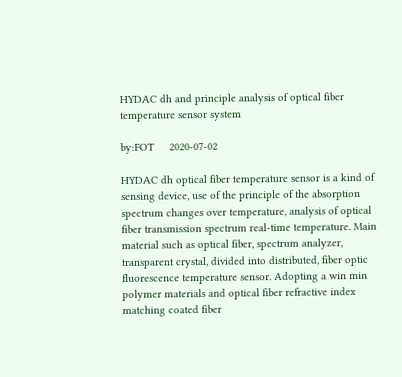HYDAC dh and principle analysis of optical fiber temperature sensor system

by:FOT     2020-07-02

HYDAC dh optical fiber temperature sensor is a kind of sensing device, use of the principle of the absorption spectrum changes over temperature, analysis of optical fiber transmission spectrum real-time temperature. Main material such as optical fiber, spectrum analyzer, transparent crystal, divided into distributed, fiber optic fluorescence temperature sensor. Adopting a win min polymer materials and optical fiber refractive index matching coated fiber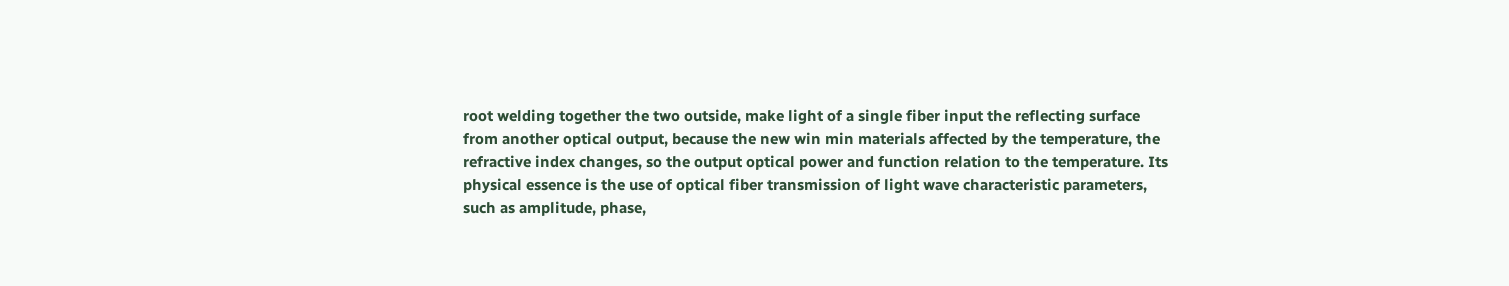root welding together the two outside, make light of a single fiber input the reflecting surface from another optical output, because the new win min materials affected by the temperature, the refractive index changes, so the output optical power and function relation to the temperature. Its physical essence is the use of optical fiber transmission of light wave characteristic parameters, such as amplitude, phase,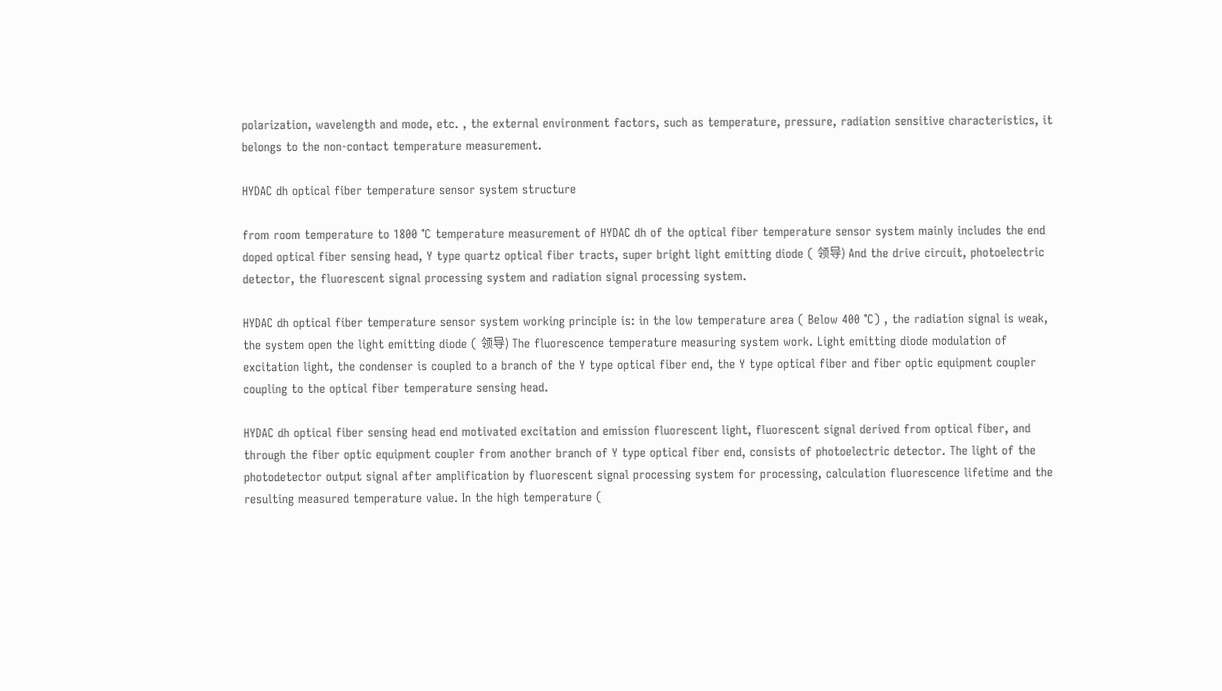polarization, wavelength and mode, etc. , the external environment factors, such as temperature, pressure, radiation sensitive characteristics, it belongs to the non-contact temperature measurement.

HYDAC dh optical fiber temperature sensor system structure

from room temperature to 1800 ℃ temperature measurement of HYDAC dh of the optical fiber temperature sensor system mainly includes the end doped optical fiber sensing head, Y type quartz optical fiber tracts, super bright light emitting diode ( 领导) And the drive circuit, photoelectric detector, the fluorescent signal processing system and radiation signal processing system.

HYDAC dh optical fiber temperature sensor system working principle is: in the low temperature area ( Below 400 ℃) , the radiation signal is weak, the system open the light emitting diode ( 领导) The fluorescence temperature measuring system work. Light emitting diode modulation of excitation light, the condenser is coupled to a branch of the Y type optical fiber end, the Y type optical fiber and fiber optic equipment coupler coupling to the optical fiber temperature sensing head.

HYDAC dh optical fiber sensing head end motivated excitation and emission fluorescent light, fluorescent signal derived from optical fiber, and through the fiber optic equipment coupler from another branch of Y type optical fiber end, consists of photoelectric detector. The light of the photodetector output signal after amplification by fluorescent signal processing system for processing, calculation fluorescence lifetime and the resulting measured temperature value. In the high temperature (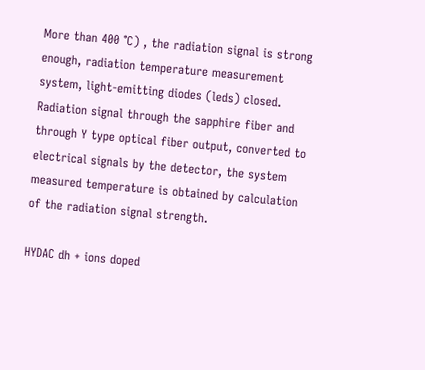More than 400 ℃) , the radiation signal is strong enough, radiation temperature measurement system, light-emitting diodes (leds) closed. Radiation signal through the sapphire fiber and through Y type optical fiber output, converted to electrical signals by the detector, the system measured temperature is obtained by calculation of the radiation signal strength.

HYDAC dh + ions doped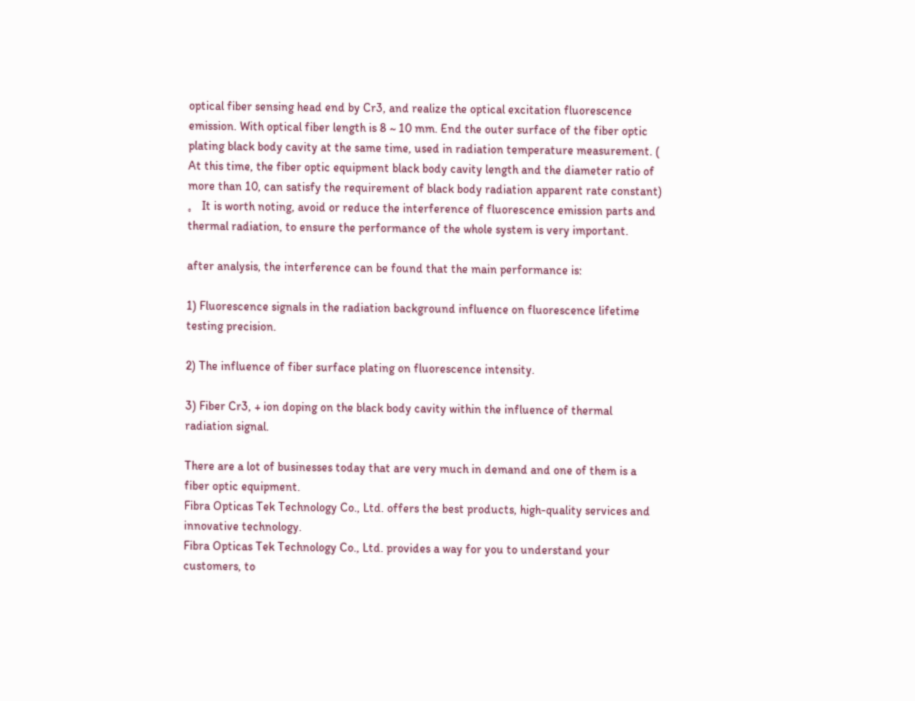optical fiber sensing head end by Cr3, and realize the optical excitation fluorescence emission. With optical fiber length is 8 ~ 10 mm. End the outer surface of the fiber optic plating black body cavity at the same time, used in radiation temperature measurement. ( At this time, the fiber optic equipment black body cavity length and the diameter ratio of more than 10, can satisfy the requirement of black body radiation apparent rate constant) 。 It is worth noting, avoid or reduce the interference of fluorescence emission parts and thermal radiation, to ensure the performance of the whole system is very important.

after analysis, the interference can be found that the main performance is:

1) Fluorescence signals in the radiation background influence on fluorescence lifetime testing precision.

2) The influence of fiber surface plating on fluorescence intensity.

3) Fiber Cr3, + ion doping on the black body cavity within the influence of thermal radiation signal.

There are a lot of businesses today that are very much in demand and one of them is a fiber optic equipment.
Fibra Opticas Tek Technology Co., Ltd. offers the best products, high-quality services and innovative technology.
Fibra Opticas Tek Technology Co., Ltd. provides a way for you to understand your customers, to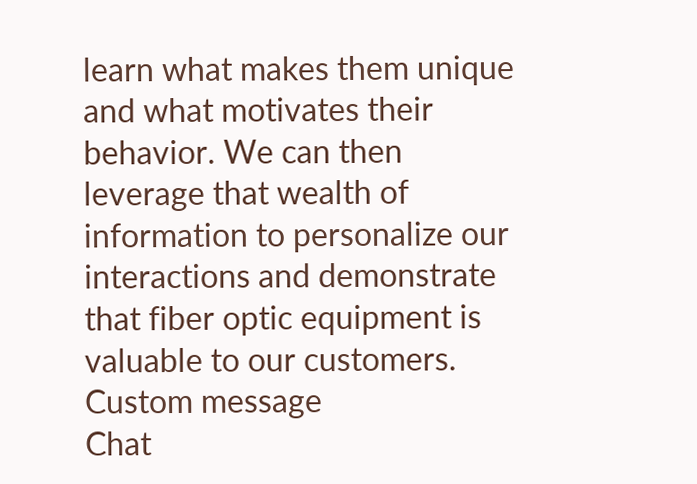learn what makes them unique and what motivates their behavior. We can then leverage that wealth of information to personalize our interactions and demonstrate that fiber optic equipment is valuable to our customers.
Custom message
Chat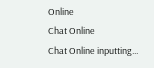Online
Chat Online
Chat Online inputting...